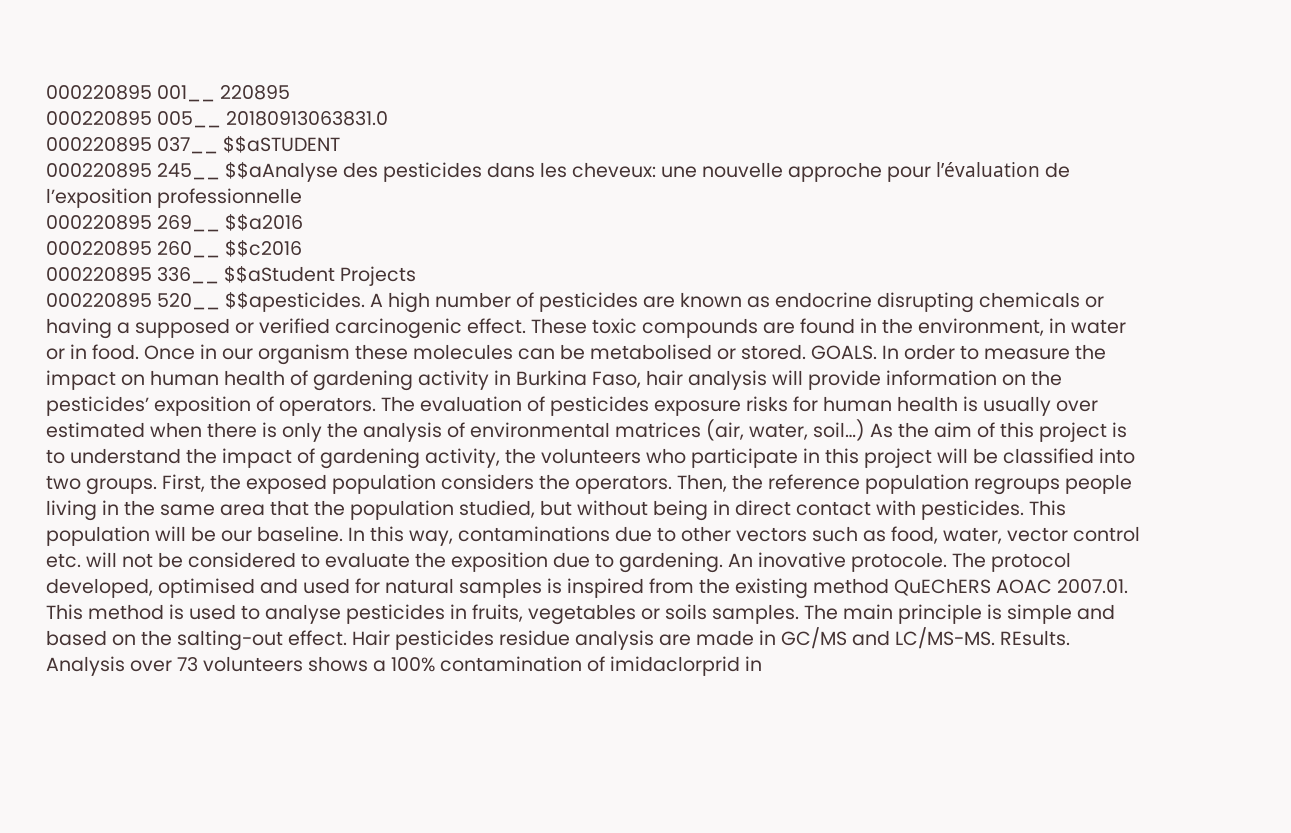000220895 001__ 220895
000220895 005__ 20180913063831.0
000220895 037__ $$aSTUDENT
000220895 245__ $$aAnalyse des pesticides dans les cheveux: une nouvelle approche pour l’évaluation de l’exposition professionnelle
000220895 269__ $$a2016
000220895 260__ $$c2016
000220895 336__ $$aStudent Projects
000220895 520__ $$apesticides. A high number of pesticides are known as endocrine disrupting chemicals or having a supposed or verified carcinogenic effect. These toxic compounds are found in the environment, in water or in food. Once in our organism these molecules can be metabolised or stored. GOALS. In order to measure the impact on human health of gardening activity in Burkina Faso, hair analysis will provide information on the pesticides’ exposition of operators. The evaluation of pesticides exposure risks for human health is usually over estimated when there is only the analysis of environmental matrices (air, water, soil…) As the aim of this project is to understand the impact of gardening activity, the volunteers who participate in this project will be classified into two groups. First, the exposed population considers the operators. Then, the reference population regroups people living in the same area that the population studied, but without being in direct contact with pesticides. This population will be our baseline. In this way, contaminations due to other vectors such as food, water, vector control etc. will not be considered to evaluate the exposition due to gardening. An inovative protocole. The protocol developed, optimised and used for natural samples is inspired from the existing method QuEChERS AOAC 2007.01. This method is used to analyse pesticides in fruits, vegetables or soils samples. The main principle is simple and based on the salting-out effect. Hair pesticides residue analysis are made in GC/MS and LC/MS-MS. REsults. Analysis over 73 volunteers shows a 100% contamination of imidaclorprid in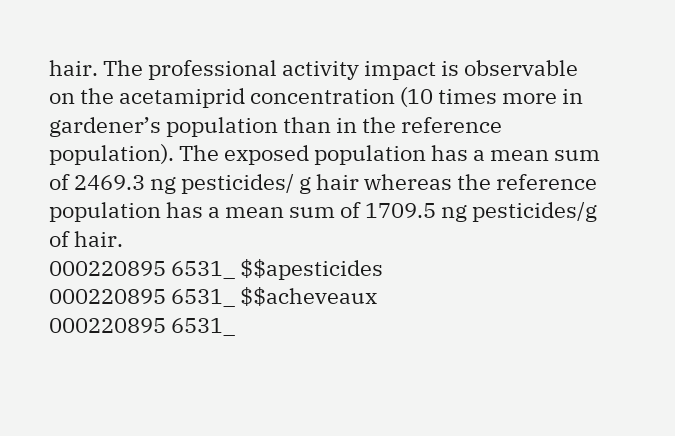hair. The professional activity impact is observable on the acetamiprid concentration (10 times more in gardener’s population than in the reference population). The exposed population has a mean sum of 2469.3 ng pesticides/ g hair whereas the reference population has a mean sum of 1709.5 ng pesticides/g of hair.
000220895 6531_ $$apesticides
000220895 6531_ $$acheveaux
000220895 6531_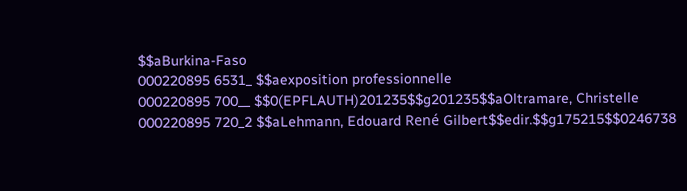$$aBurkina-Faso
000220895 6531_ $$aexposition professionnelle
000220895 700__ $$0(EPFLAUTH)201235$$g201235$$aOltramare, Christelle
000220895 720_2 $$aLehmann, Edouard René Gilbert$$edir.$$g175215$$0246738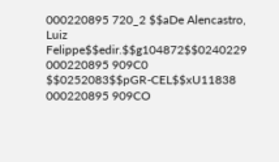000220895 720_2 $$aDe Alencastro, Luiz Felippe$$edir.$$g104872$$0240229
000220895 909C0 $$0252083$$pGR-CEL$$xU11838
000220895 909CO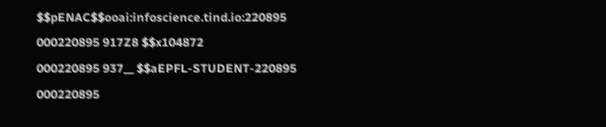$$pENAC$$ooai:infoscience.tind.io:220895
000220895 917Z8 $$x104872
000220895 937__ $$aEPFL-STUDENT-220895
000220895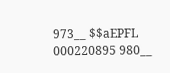973__ $$aEPFL
000220895 980__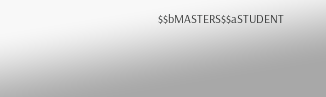$$bMASTERS$$aSTUDENT